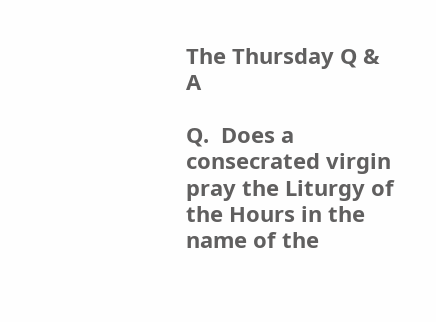The Thursday Q & A

Q.  Does a consecrated virgin pray the Liturgy of the Hours in the name of the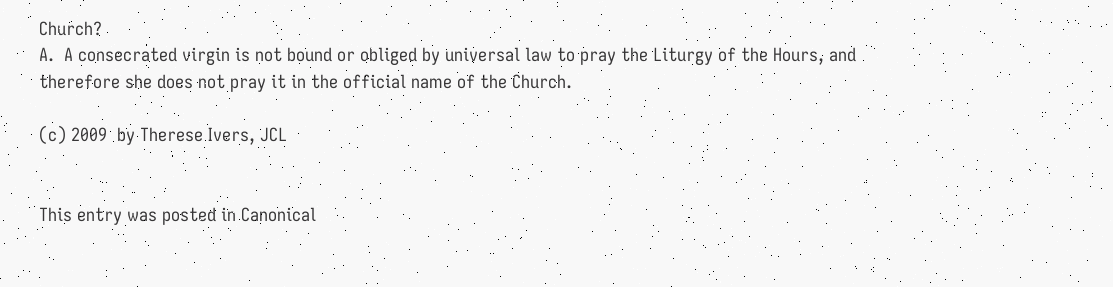Church?
A.  A consecrated virgin is not bound or obliged by universal law to pray the Liturgy of the Hours, and therefore she does not pray it in the official name of the Church.

(c) 2009  by Therese Ivers, JCL


This entry was posted in Canonical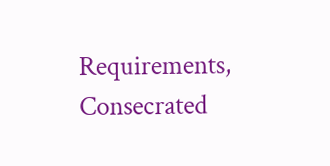Requirements, Consecrated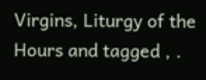Virgins, Liturgy of the Hours and tagged , .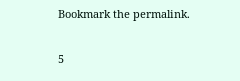Bookmark the permalink.

5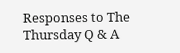Responses to The Thursday Q & A